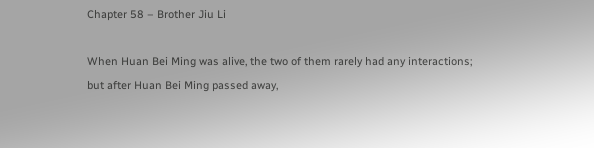Chapter 58 – Brother Jiu Li

When Huan Bei Ming was alive, the two of them rarely had any interactions; but after Huan Bei Ming passed away,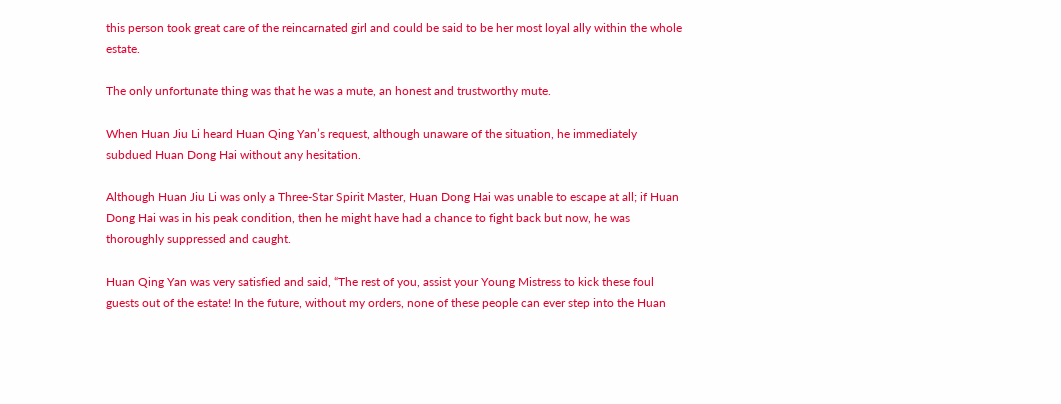this person took great care of the reincarnated girl and could be said to be her most loyal ally within the whole estate.

The only unfortunate thing was that he was a mute, an honest and trustworthy mute.

When Huan Jiu Li heard Huan Qing Yan’s request, although unaware of the situation, he immediately subdued Huan Dong Hai without any hesitation.

Although Huan Jiu Li was only a Three-Star Spirit Master, Huan Dong Hai was unable to escape at all; if Huan Dong Hai was in his peak condition, then he might have had a chance to fight back but now, he was thoroughly suppressed and caught.

Huan Qing Yan was very satisfied and said, “The rest of you, assist your Young Mistress to kick these foul guests out of the estate! In the future, without my orders, none of these people can ever step into the Huan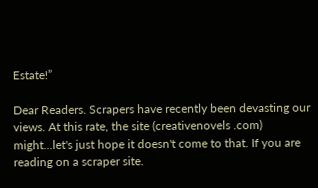Estate!”

Dear Readers. Scrapers have recently been devasting our views. At this rate, the site (creativenovels .com) might...let's just hope it doesn't come to that. If you are reading on a scraper site.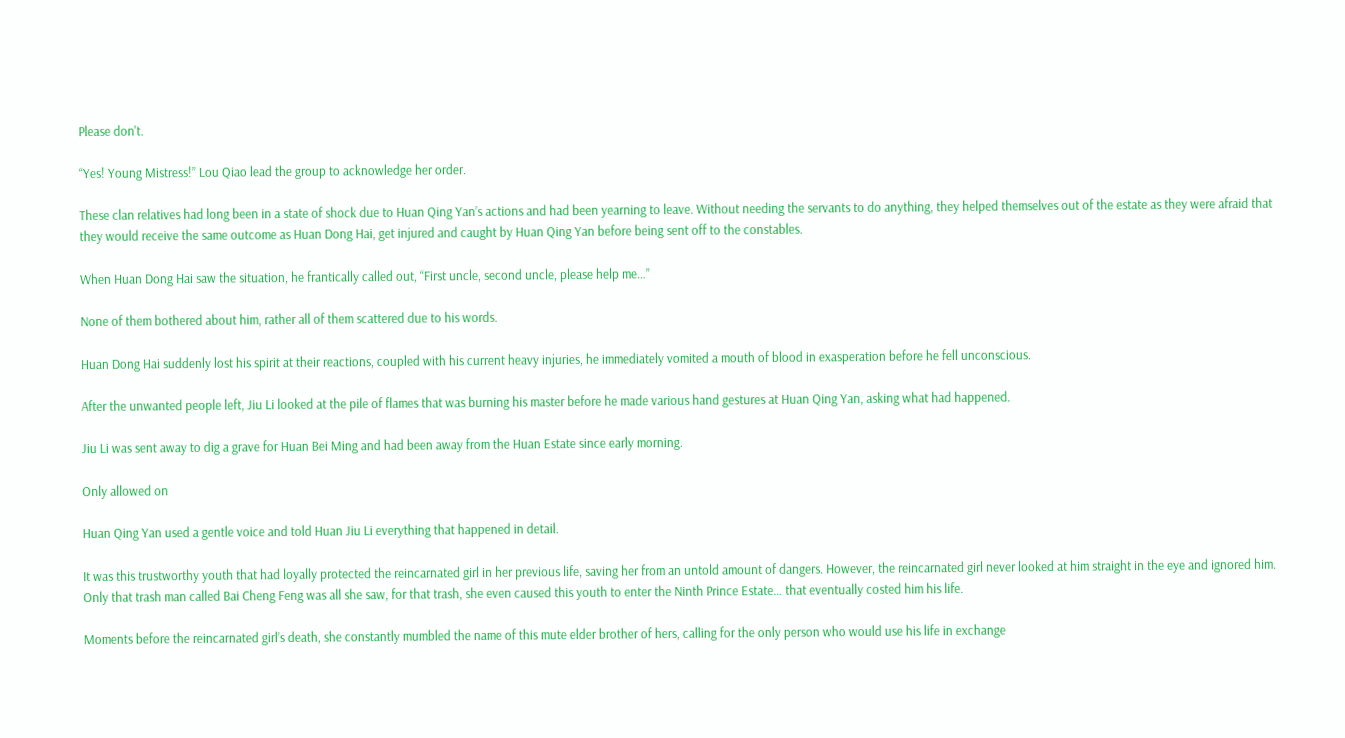Please don't.

“Yes! Young Mistress!” Lou Qiao lead the group to acknowledge her order.

These clan relatives had long been in a state of shock due to Huan Qing Yan’s actions and had been yearning to leave. Without needing the servants to do anything, they helped themselves out of the estate as they were afraid that they would receive the same outcome as Huan Dong Hai, get injured and caught by Huan Qing Yan before being sent off to the constables.

When Huan Dong Hai saw the situation, he frantically called out, “First uncle, second uncle, please help me…”

None of them bothered about him, rather all of them scattered due to his words.

Huan Dong Hai suddenly lost his spirit at their reactions, coupled with his current heavy injuries, he immediately vomited a mouth of blood in exasperation before he fell unconscious.

After the unwanted people left, Jiu Li looked at the pile of flames that was burning his master before he made various hand gestures at Huan Qing Yan, asking what had happened.

Jiu Li was sent away to dig a grave for Huan Bei Ming and had been away from the Huan Estate since early morning.

Only allowed on

Huan Qing Yan used a gentle voice and told Huan Jiu Li everything that happened in detail.

It was this trustworthy youth that had loyally protected the reincarnated girl in her previous life, saving her from an untold amount of dangers. However, the reincarnated girl never looked at him straight in the eye and ignored him. Only that trash man called Bai Cheng Feng was all she saw, for that trash, she even caused this youth to enter the Ninth Prince Estate… that eventually costed him his life.

Moments before the reincarnated girl’s death, she constantly mumbled the name of this mute elder brother of hers, calling for the only person who would use his life in exchange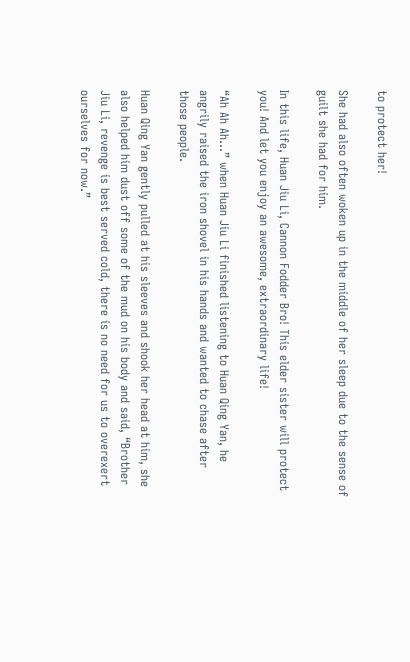to protect her!

She had also often woken up in the middle of her sleep due to the sense of guilt she had for him.

In this life, Huan Jiu Li, Cannon Fodder Bro! This elder sister will protect you! And let you enjoy an awesome, extraordinary life!

“Ah Ah Ah…” when Huan Jiu Li finished listening to Huan Qing Yan, he angrily raised the iron shovel in his hands and wanted to chase after those people.

Huan Qing Yan gently pulled at his sleeves and shook her head at him, she also helped him dust off some of the mud on his body and said, “Brother Jiu Li, revenge is best served cold, there is no need for us to overexert ourselves for now.”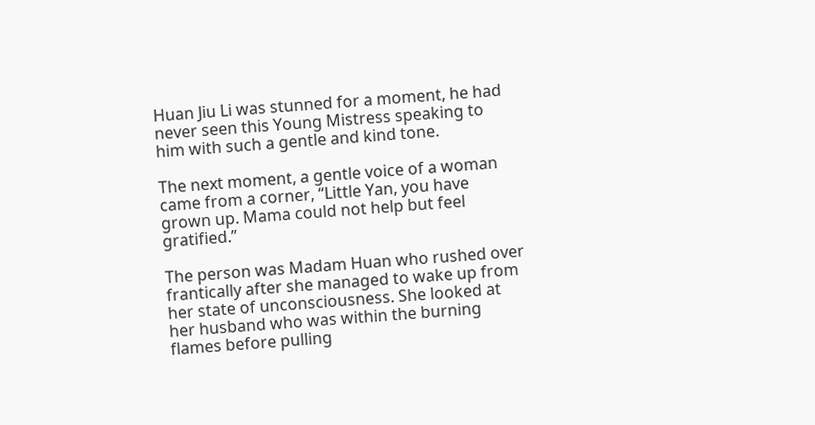Huan Jiu Li was stunned for a moment, he had never seen this Young Mistress speaking to him with such a gentle and kind tone.

The next moment, a gentle voice of a woman came from a corner, “Little Yan, you have grown up. Mama could not help but feel gratified.”

The person was Madam Huan who rushed over frantically after she managed to wake up from her state of unconsciousness. She looked at her husband who was within the burning flames before pulling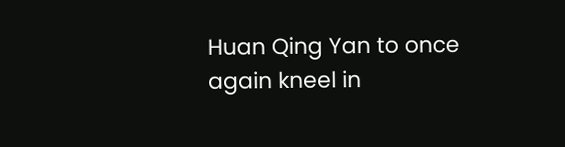Huan Qing Yan to once again kneel in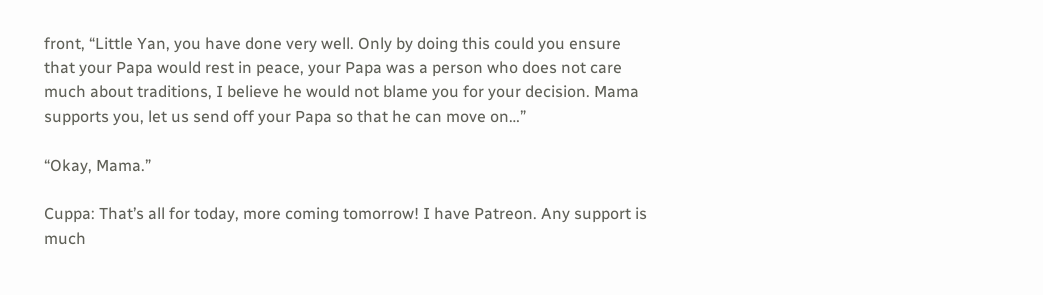front, “Little Yan, you have done very well. Only by doing this could you ensure that your Papa would rest in peace, your Papa was a person who does not care much about traditions, I believe he would not blame you for your decision. Mama supports you, let us send off your Papa so that he can move on…”

“Okay, Mama.”

Cuppa: That’s all for today, more coming tomorrow! I have Patreon. Any support is much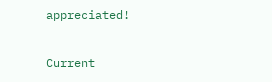appreciated!

Current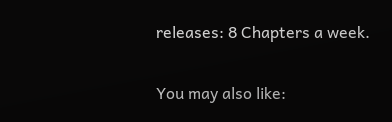releases: 8 Chapters a week.

You may also like: